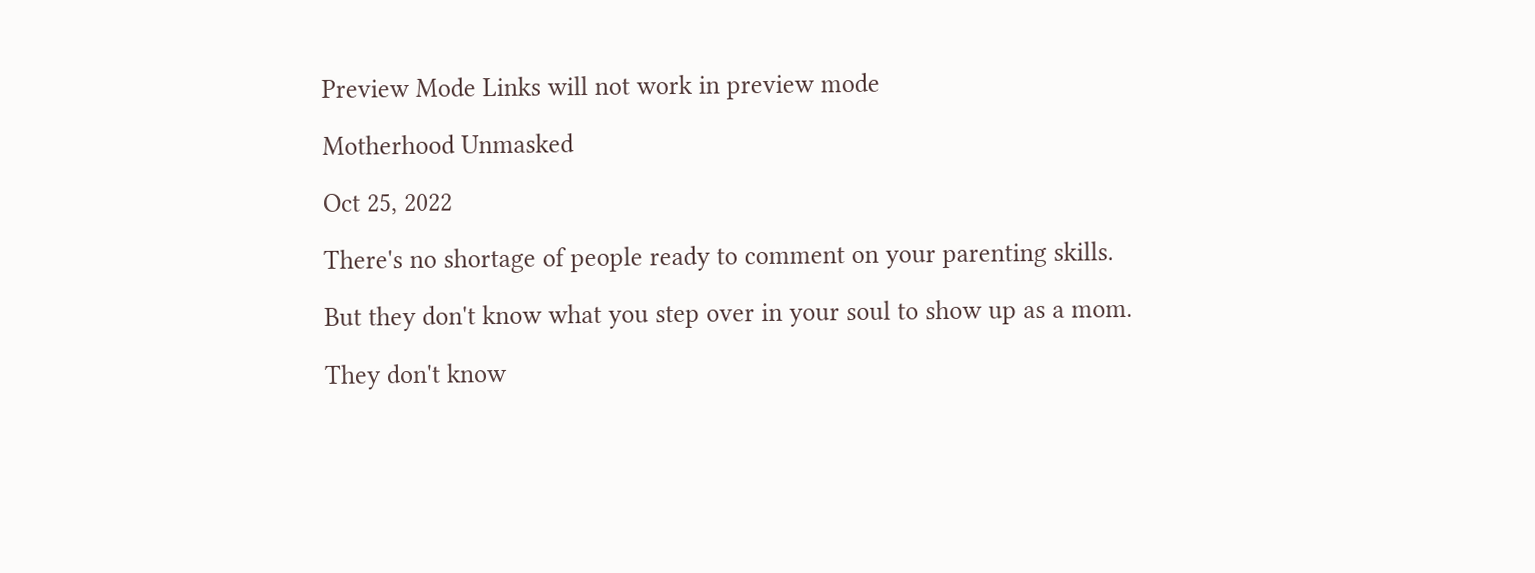Preview Mode Links will not work in preview mode

Motherhood Unmasked

Oct 25, 2022

There's no shortage of people ready to comment on your parenting skills.

But they don't know what you step over in your soul to show up as a mom.

They don't know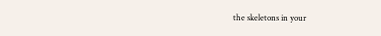the skeletons in your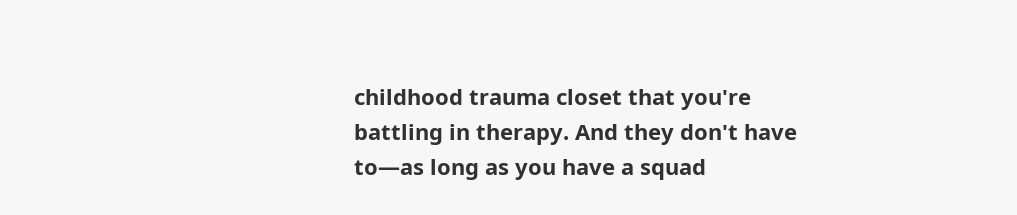childhood trauma closet that you're battling in therapy. And they don't have to—as long as you have a squad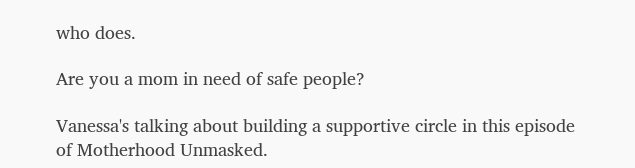who does.

Are you a mom in need of safe people?

Vanessa's talking about building a supportive circle in this episode of Motherhood Unmasked.